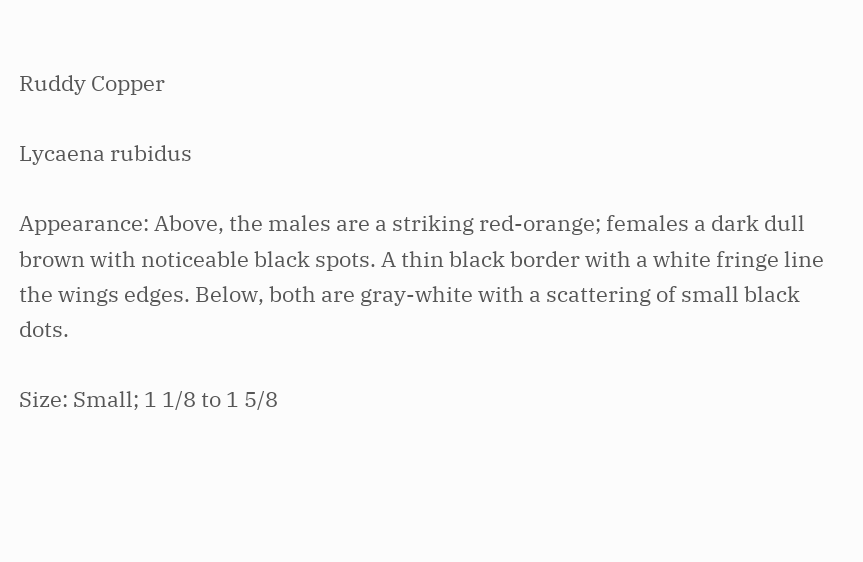Ruddy Copper

Lycaena rubidus

Appearance: Above, the males are a striking red-orange; females a dark dull brown with noticeable black spots. A thin black border with a white fringe line the wings edges. Below, both are gray-white with a scattering of small black dots.

Size: Small; 1 1/8 to 1 5/8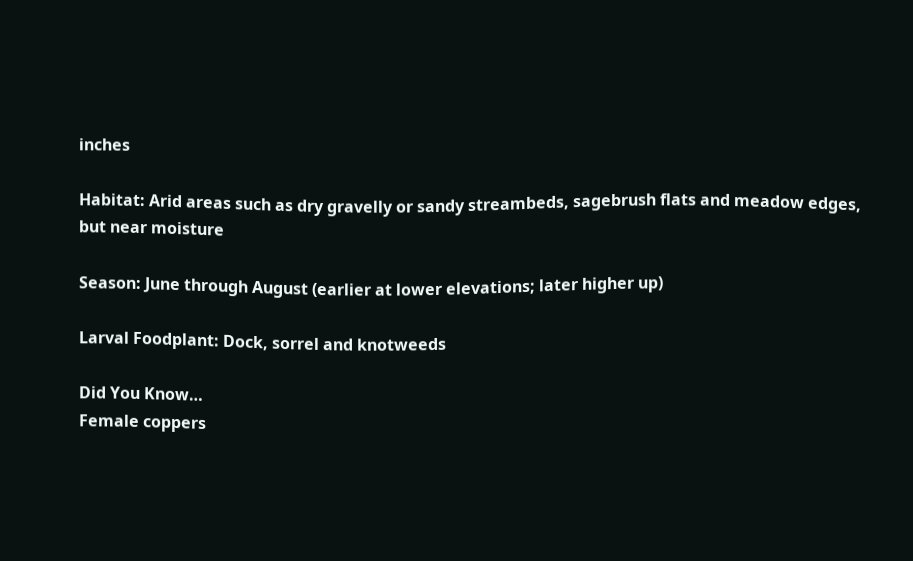inches

Habitat: Arid areas such as dry gravelly or sandy streambeds, sagebrush flats and meadow edges, but near moisture

Season: June through August (earlier at lower elevations; later higher up)

Larval Foodplant: Dock, sorrel and knotweeds

Did You Know…
Female coppers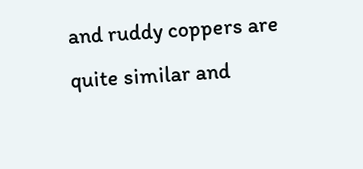and ruddy coppers are quite similar and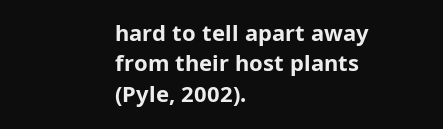hard to tell apart away from their host plants (Pyle, 2002).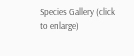Species Gallery (click to enlarge)